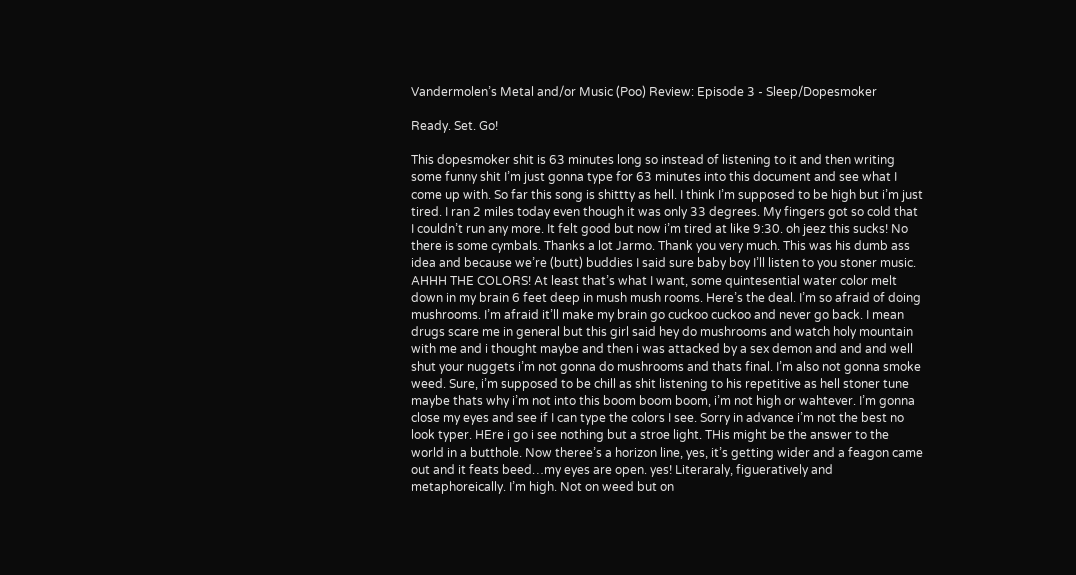Vandermolen’s Metal and/or Music (Poo) Review: Episode 3 - Sleep/Dopesmoker

Ready. Set. Go!

This dopesmoker shit is 63 minutes long so instead of listening to it and then writing some funny shit I’m just gonna type for 63 minutes into this document and see what I come up with. So far this song is shittty as hell. I think I’m supposed to be high but i’m just tired. I ran 2 miles today even though it was only 33 degrees. My fingers got so cold that I couldn’t run any more. It felt good but now i’m tired at like 9:30. oh jeez this sucks! No there is some cymbals. Thanks a lot Jarmo. Thank you very much. This was his dumb ass idea and because we’re (butt) buddies I said sure baby boy I’ll listen to you stoner music. AHHH THE COLORS! At least that’s what I want, some quintesential water color melt down in my brain 6 feet deep in mush mush rooms. Here’s the deal. I’m so afraid of doing mushrooms. I’m afraid it’ll make my brain go cuckoo cuckoo and never go back. I mean drugs scare me in general but this girl said hey do mushrooms and watch holy mountain with me and i thought maybe and then i was attacked by a sex demon and and and well shut your nuggets i’m not gonna do mushrooms and thats final. I’m also not gonna smoke weed. Sure, i’m supposed to be chill as shit listening to his repetitive as hell stoner tune maybe thats why i’m not into this boom boom boom, i’m not high or wahtever. I’m gonna close my eyes and see if I can type the colors I see. Sorry in advance i’m not the best no look typer. HEre i go i see nothing but a stroe light. THis might be the answer to the world in a butthole. Now theree’s a horizon line, yes, it’s getting wider and a feagon came out and it feats beed…my eyes are open. yes! Literaraly, figueratively and metaphoreically. I’m high. Not on weed but on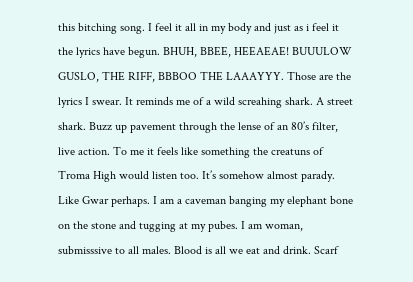this bitching song. I feel it all in my body and just as i feel it the lyrics have begun. BHUH, BBEE, HEEAEAE! BUUULOW GUSLO, THE RIFF, BBBOO THE LAAAYYY. Those are the lyrics I swear. It reminds me of a wild screahing shark. A street shark. Buzz up pavement through the lense of an 80’s filter, live action. To me it feels like something the creatuns of Troma High would listen too. It’s somehow almost parady. Like Gwar perhaps. I am a caveman banging my elephant bone on the stone and tugging at my pubes. I am woman, submisssive to all males. Blood is all we eat and drink. Scarf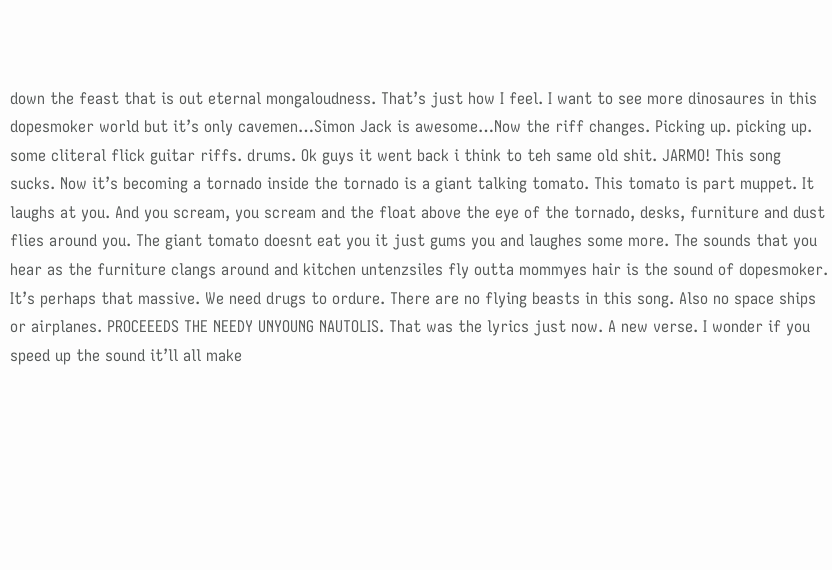down the feast that is out eternal mongaloudness. That’s just how I feel. I want to see more dinosaures in this dopesmoker world but it’s only cavemen…Simon Jack is awesome…Now the riff changes. Picking up. picking up. some cliteral flick guitar riffs. drums. Ok guys it went back i think to teh same old shit. JARMO! This song sucks. Now it’s becoming a tornado inside the tornado is a giant talking tomato. This tomato is part muppet. It laughs at you. And you scream, you scream and the float above the eye of the tornado, desks, furniture and dust flies around you. The giant tomato doesnt eat you it just gums you and laughes some more. The sounds that you hear as the furniture clangs around and kitchen untenzsiles fly outta mommyes hair is the sound of dopesmoker. It’s perhaps that massive. We need drugs to ordure. There are no flying beasts in this song. Also no space ships or airplanes. PROCEEEDS THE NEEDY UNYOUNG NAUTOLIS. That was the lyrics just now. A new verse. I wonder if you speed up the sound it’ll all make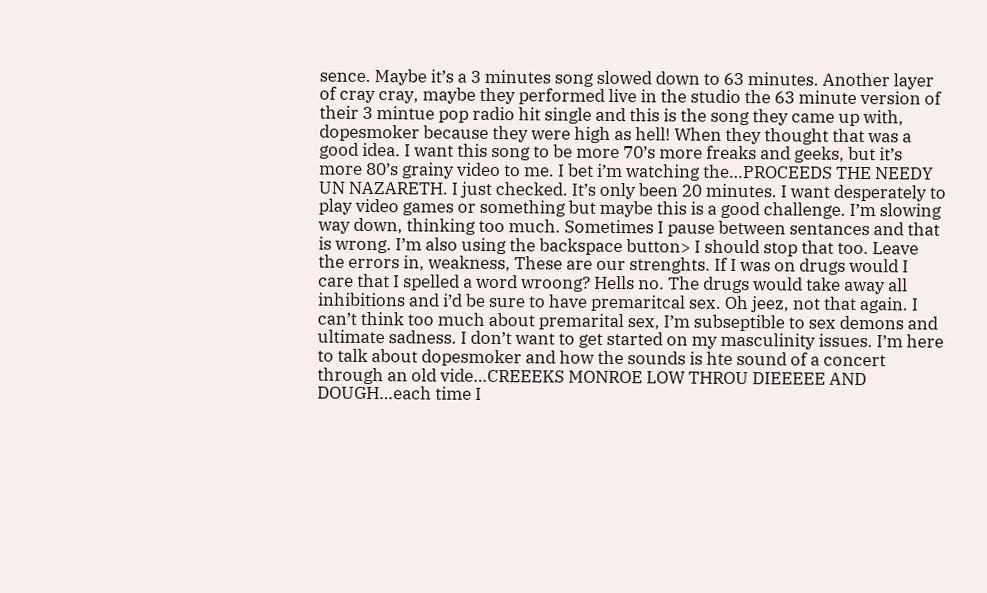sence. Maybe it’s a 3 minutes song slowed down to 63 minutes. Another layer of cray cray, maybe they performed live in the studio the 63 minute version of their 3 mintue pop radio hit single and this is the song they came up with, dopesmoker because they were high as hell! When they thought that was a good idea. I want this song to be more 70’s more freaks and geeks, but it’s more 80’s grainy video to me. I bet i’m watching the…PROCEEDS THE NEEDY UN NAZARETH. I just checked. It’s only been 20 minutes. I want desperately to play video games or something but maybe this is a good challenge. I’m slowing way down, thinking too much. Sometimes I pause between sentances and that is wrong. I’m also using the backspace button> I should stop that too. Leave the errors in, weakness, These are our strenghts. If I was on drugs would I care that I spelled a word wroong? Hells no. The drugs would take away all inhibitions and i’d be sure to have premaritcal sex. Oh jeez, not that again. I can’t think too much about premarital sex, I’m subseptible to sex demons and ultimate sadness. I don’t want to get started on my masculinity issues. I’m here to talk about dopesmoker and how the sounds is hte sound of a concert through an old vide…CREEEKS MONROE LOW THROU DIEEEEE AND DOUGH…each time I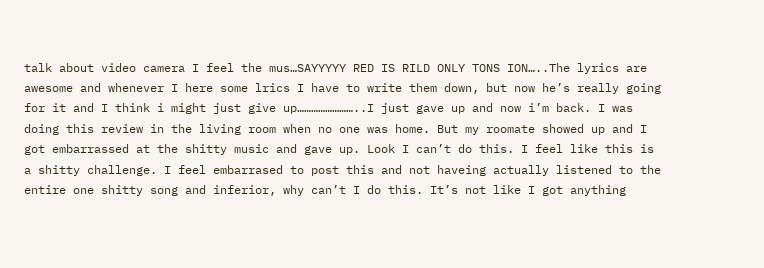talk about video camera I feel the mus…SAYYYYY RED IS RILD ONLY TONS ION…..The lyrics are awesome and whenever I here some lrics I have to write them down, but now he’s really going for it and I think i might just give up……………………..I just gave up and now i’m back. I was doing this review in the living room when no one was home. But my roomate showed up and I got embarrassed at the shitty music and gave up. Look I can’t do this. I feel like this is a shitty challenge. I feel embarrased to post this and not haveing actually listened to the entire one shitty song and inferior, why can’t I do this. It’s not like I got anything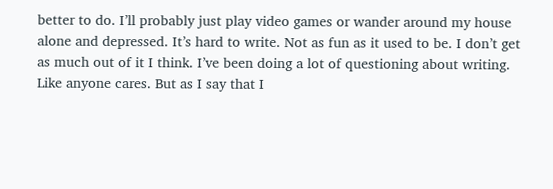better to do. I’ll probably just play video games or wander around my house alone and depressed. It’s hard to write. Not as fun as it used to be. I don’t get as much out of it I think. I’ve been doing a lot of questioning about writing. Like anyone cares. But as I say that I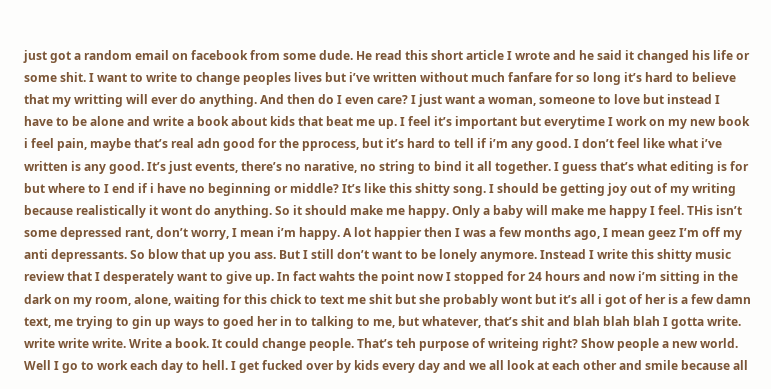just got a random email on facebook from some dude. He read this short article I wrote and he said it changed his life or some shit. I want to write to change peoples lives but i’ve written without much fanfare for so long it’s hard to believe that my writting will ever do anything. And then do I even care? I just want a woman, someone to love but instead I have to be alone and write a book about kids that beat me up. I feel it’s important but everytime I work on my new book i feel pain, maybe that’s real adn good for the pprocess, but it’s hard to tell if i’m any good. I don’t feel like what i’ve written is any good. It’s just events, there’s no narative, no string to bind it all together. I guess that’s what editing is for but where to I end if i have no beginning or middle? It’s like this shitty song. I should be getting joy out of my writing because realistically it wont do anything. So it should make me happy. Only a baby will make me happy I feel. THis isn’t some depressed rant, don’t worry, I mean i’m happy. A lot happier then I was a few months ago, I mean geez I’m off my anti depressants. So blow that up you ass. But I still don’t want to be lonely anymore. Instead I write this shitty music review that I desperately want to give up. In fact wahts the point now I stopped for 24 hours and now i’m sitting in the dark on my room, alone, waiting for this chick to text me shit but she probably wont but it’s all i got of her is a few damn text, me trying to gin up ways to goed her in to talking to me, but whatever, that’s shit and blah blah blah I gotta write. write write write. Write a book. It could change people. That’s teh purpose of writeing right? Show people a new world. Well I go to work each day to hell. I get fucked over by kids every day and we all look at each other and smile because all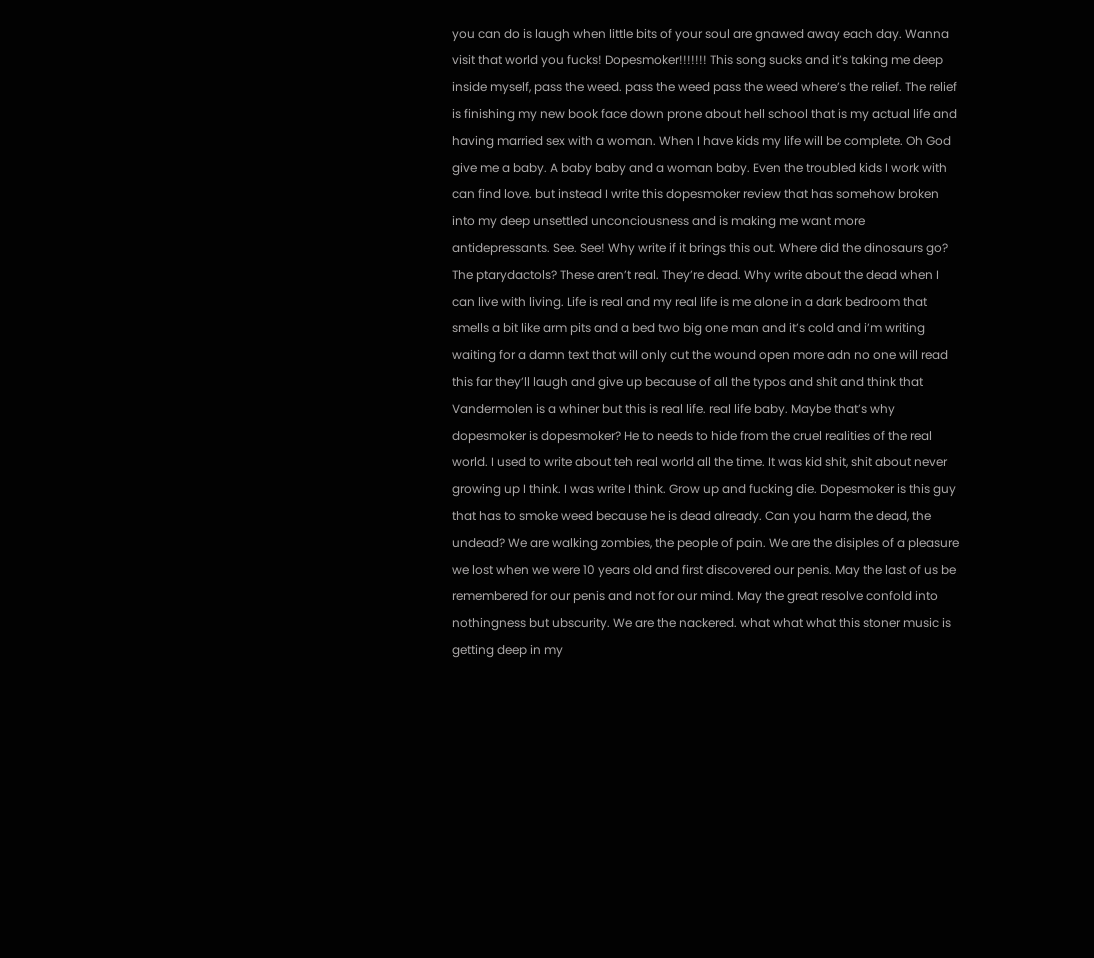you can do is laugh when little bits of your soul are gnawed away each day. Wanna visit that world you fucks! Dopesmoker!!!!!!! This song sucks and it’s taking me deep inside myself, pass the weed. pass the weed pass the weed where’s the relief. The relief is finishing my new book face down prone about hell school that is my actual life and having married sex with a woman. When I have kids my life will be complete. Oh God give me a baby. A baby baby and a woman baby. Even the troubled kids I work with can find love. but instead I write this dopesmoker review that has somehow broken into my deep unsettled unconciousness and is making me want more antidepressants. See. See! Why write if it brings this out. Where did the dinosaurs go? The ptarydactols? These aren’t real. They’re dead. Why write about the dead when I can live with living. Life is real and my real life is me alone in a dark bedroom that smells a bit like arm pits and a bed two big one man and it’s cold and i’m writing waiting for a damn text that will only cut the wound open more adn no one will read this far they’ll laugh and give up because of all the typos and shit and think that Vandermolen is a whiner but this is real life. real life baby. Maybe that’s why dopesmoker is dopesmoker? He to needs to hide from the cruel realities of the real world. I used to write about teh real world all the time. It was kid shit, shit about never growing up I think. I was write I think. Grow up and fucking die. Dopesmoker is this guy that has to smoke weed because he is dead already. Can you harm the dead, the undead? We are walking zombies, the people of pain. We are the disiples of a pleasure we lost when we were 10 years old and first discovered our penis. May the last of us be remembered for our penis and not for our mind. May the great resolve confold into nothingness but ubscurity. We are the nackered. what what what this stoner music is getting deep in my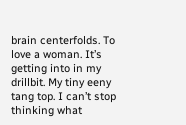brain centerfolds. To love a woman. It’s getting into in my drillbit. My tiny eeny tang top. I can’t stop thinking what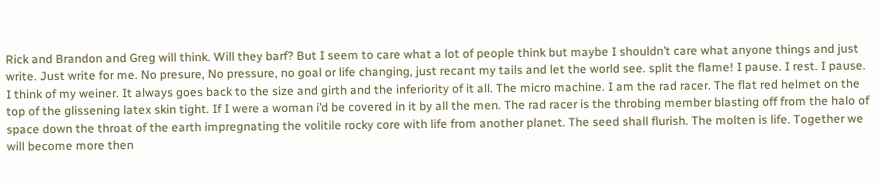Rick and Brandon and Greg will think. Will they barf? But I seem to care what a lot of people think but maybe I shouldn’t care what anyone things and just write. Just write for me. No presure, No pressure, no goal or life changing, just recant my tails and let the world see. split the flame! I pause. I rest. I pause. I think of my weiner. It always goes back to the size and girth and the inferiority of it all. The micro machine. I am the rad racer. The flat red helmet on the top of the glissening latex skin tight. If I were a woman i’d be covered in it by all the men. The rad racer is the throbing member blasting off from the halo of space down the throat of the earth impregnating the volitile rocky core with life from another planet. The seed shall flurish. The molten is life. Together we will become more then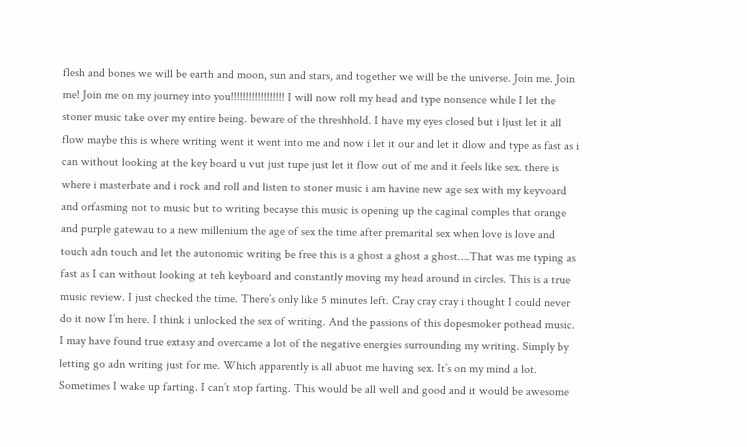flesh and bones we will be earth and moon, sun and stars, and together we will be the universe. Join me. Join me! Join me on my journey into you!!!!!!!!!!!!!!!!!! I will now roll my head and type nonsence while I let the stoner music take over my entire being. beware of the threshhold. I have my eyes closed but i ljust let it all flow maybe this is where writing went it went into me and now i let it our and let it dlow and type as fast as i can without looking at the key board u vut just tupe just let it flow out of me and it feels like sex. there is where i masterbate and i rock and roll and listen to stoner music i am havine new age sex with my keyvoard and orfasming not to music but to writing becayse this music is opening up the caginal comples that orange and purple gatewau to a new millenium the age of sex the time after premarital sex when love is love and touch adn touch and let the autonomic writing be free this is a ghost a ghost a ghost….That was me typing as fast as I can without looking at teh keyboard and constantly moving my head around in circles. This is a true music review. I just checked the time. There’s only like 5 minutes left. Cray cray cray i thought I could never do it now I’m here. I think i unlocked the sex of writing. And the passions of this dopesmoker pothead music. I may have found true extasy and overcame a lot of the negative energies surrounding my writing. Simply by letting go adn writing just for me. Which apparently is all abuot me having sex. It’s on my mind a lot. Sometimes I wake up farting. I can’t stop farting. This would be all well and good and it would be awesome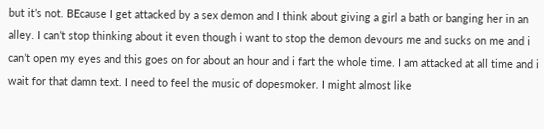but it’s not. BEcause I get attacked by a sex demon and I think about giving a girl a bath or banging her in an alley. I can’t stop thinking about it even though i want to stop the demon devours me and sucks on me and i can’t open my eyes and this goes on for about an hour and i fart the whole time. I am attacked at all time and i wait for that damn text. I need to feel the music of dopesmoker. I might almost like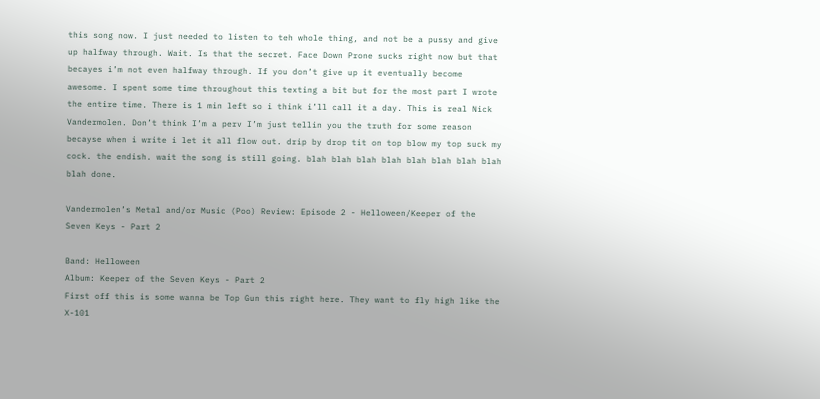this song now. I just needed to listen to teh whole thing, and not be a pussy and give up halfway through. Wait. Is that the secret. Face Down Prone sucks right now but that becayes i’m not even halfway through. If you don’t give up it eventually become awesome. I spent some time throughout this texting a bit but for the most part I wrote the entire time. There is 1 min left so i think i’ll call it a day. This is real Nick Vandermolen. Don’t think I’m a perv I’m just tellin you the truth for some reason becayse when i write i let it all flow out. drip by drop tit on top blow my top suck my cock. the endish. wait the song is still going. blah blah blah blah blah blah blah blah blah done.

Vandermolen’s Metal and/or Music (Poo) Review: Episode 2 - Helloween/Keeper of the Seven Keys - Part 2

Band: Helloween
Album: Keeper of the Seven Keys - Part 2
First off this is some wanna be Top Gun this right here. They want to fly high like the X-101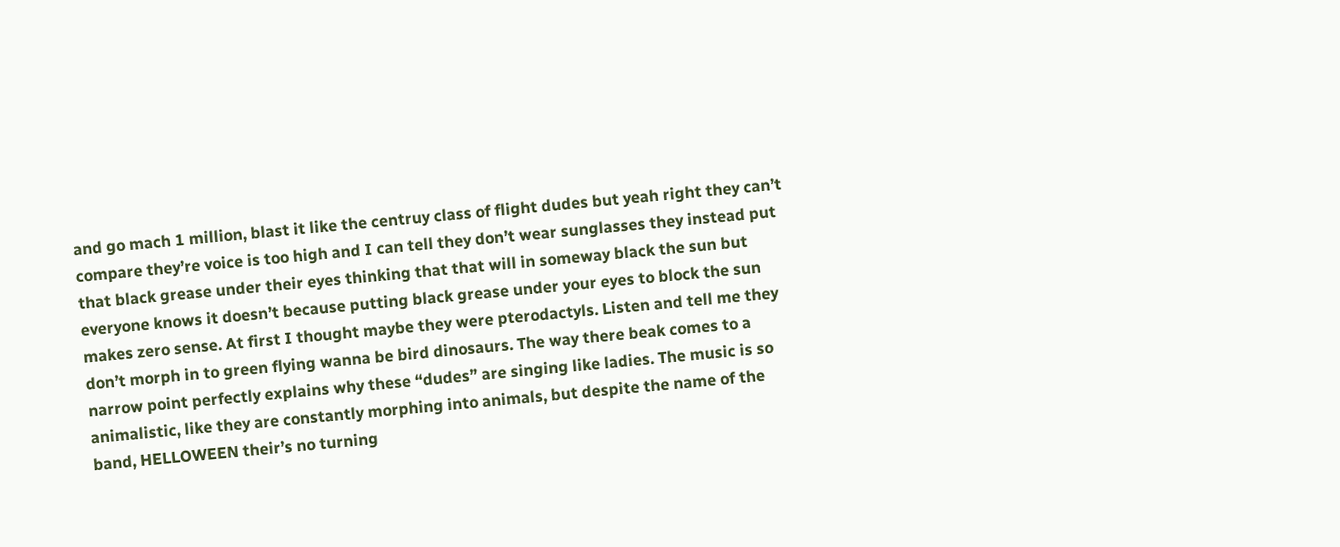and go mach 1 million, blast it like the centruy class of flight dudes but yeah right they can’t compare they’re voice is too high and I can tell they don’t wear sunglasses they instead put that black grease under their eyes thinking that that will in someway black the sun but everyone knows it doesn’t because putting black grease under your eyes to block the sun makes zero sense. At first I thought maybe they were pterodactyls. Listen and tell me they don’t morph in to green flying wanna be bird dinosaurs. The way there beak comes to a narrow point perfectly explains why these “dudes” are singing like ladies. The music is so animalistic, like they are constantly morphing into animals, but despite the name of the band, HELLOWEEN their’s no turning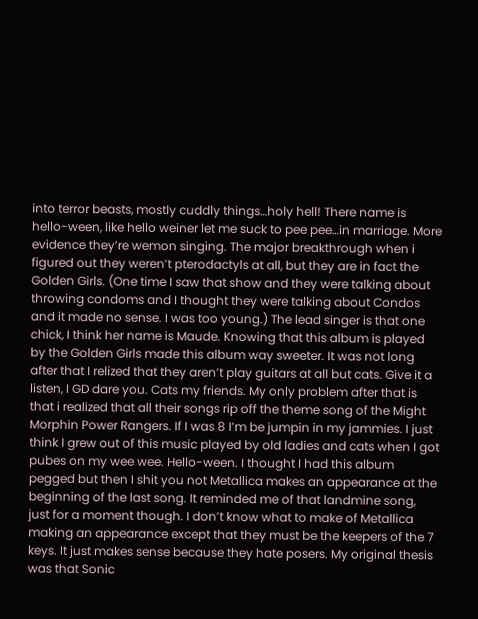into terror beasts, mostly cuddly things…holy hell! There name is hello-ween, like hello weiner let me suck to pee pee…in marriage. More evidence they’re wemon singing. The major breakthrough when i figured out they weren’t pterodactyls at all, but they are in fact the Golden Girls. (One time I saw that show and they were talking about throwing condoms and I thought they were talking about Condos and it made no sense. I was too young.) The lead singer is that one chick, I think her name is Maude. Knowing that this album is played by the Golden Girls made this album way sweeter. It was not long after that I relized that they aren’t play guitars at all but cats. Give it a listen, I GD dare you. Cats my friends. My only problem after that is that i realized that all their songs rip off the theme song of the Might Morphin Power Rangers. If I was 8 I’m be jumpin in my jammies. I just think I grew out of this music played by old ladies and cats when I got pubes on my wee wee. Hello-ween. I thought I had this album pegged but then I shit you not Metallica makes an appearance at the beginning of the last song. It reminded me of that landmine song, just for a moment though. I don’t know what to make of Metallica making an appearance except that they must be the keepers of the 7 keys. It just makes sense because they hate posers. My original thesis was that Sonic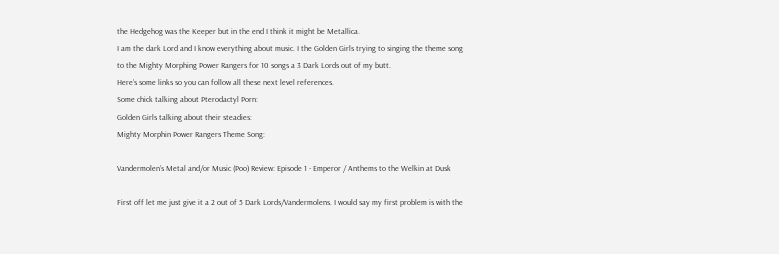the Hedgehog was the Keeper but in the end I think it might be Metallica.
I am the dark Lord and I know everything about music. I the Golden Girls trying to singing the theme song to the Mighty Morphing Power Rangers for 10 songs a 3 Dark Lords out of my butt.
Here’s some links so you can follow all these next level references.
Some chick talking about Pterodactyl Porn:
Golden Girls talking about their steadies:
Mighty Morphin Power Rangers Theme Song:

Vandermolen’s Metal and/or Music (Poo) Review: Episode 1 - Emperor / Anthems to the Welkin at Dusk

First off let me just give it a 2 out of 5 Dark Lords/Vandermolens. I would say my first problem is with the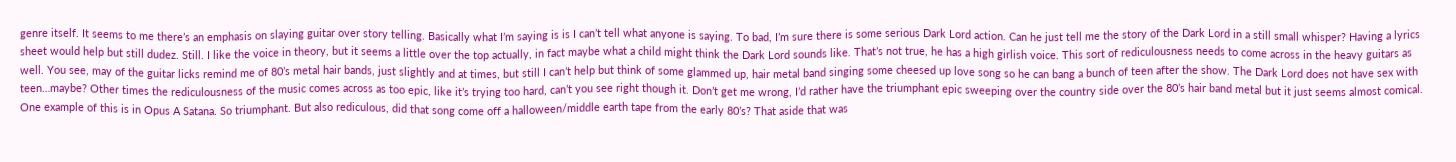genre itself. It seems to me there’s an emphasis on slaying guitar over story telling. Basically what I’m saying is is I can’t tell what anyone is saying. To bad, I’m sure there is some serious Dark Lord action. Can he just tell me the story of the Dark Lord in a still small whisper? Having a lyrics sheet would help but still dudez. Still. I like the voice in theory, but it seems a little over the top actually, in fact maybe what a child might think the Dark Lord sounds like. That’s not true, he has a high girlish voice. This sort of rediculousness needs to come across in the heavy guitars as well. You see, may of the guitar licks remind me of 80’s metal hair bands, just slightly and at times, but still I can’t help but think of some glammed up, hair metal band singing some cheesed up love song so he can bang a bunch of teen after the show. The Dark Lord does not have sex with teen…maybe? Other times the rediculousness of the music comes across as too epic, like it’s trying too hard, can’t you see right though it. Don’t get me wrong, I’d rather have the triumphant epic sweeping over the country side over the 80’s hair band metal but it just seems almost comical. One example of this is in Opus A Satana. So triumphant. But also rediculous, did that song come off a halloween/middle earth tape from the early 80’s? That aside that was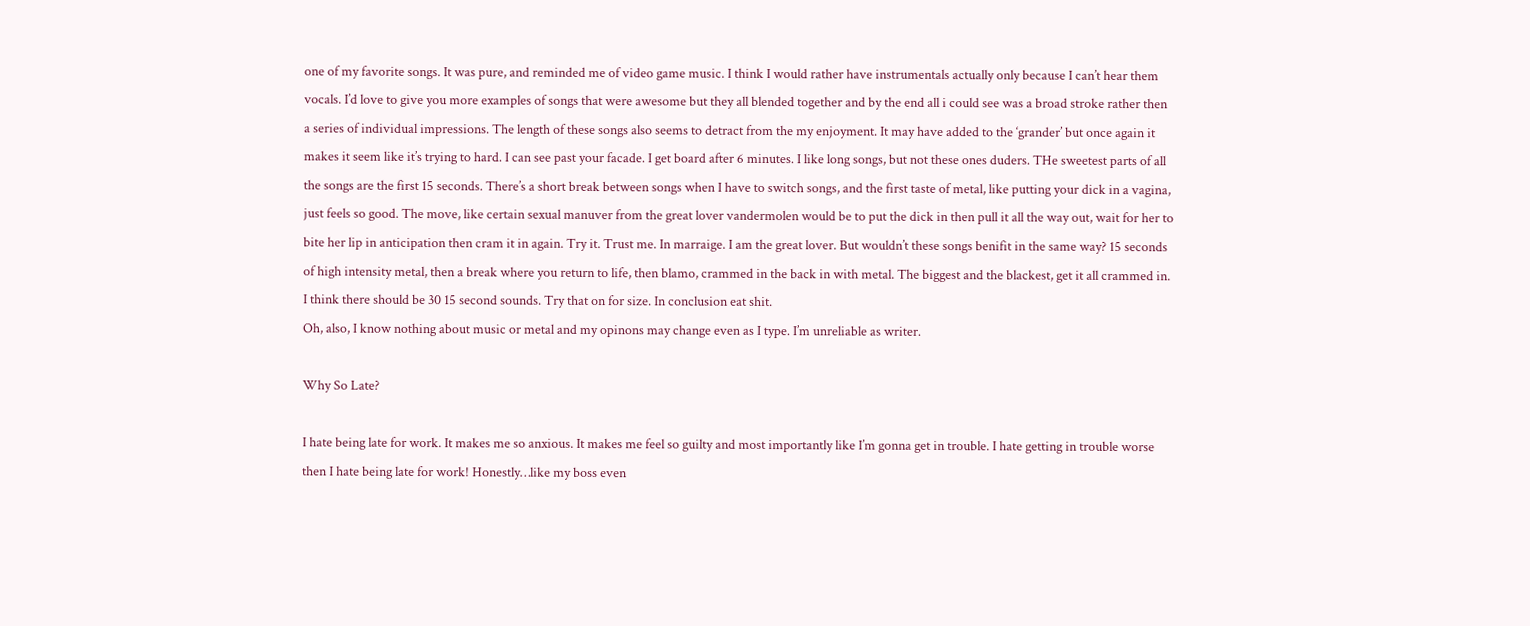one of my favorite songs. It was pure, and reminded me of video game music. I think I would rather have instrumentals actually only because I can’t hear them vocals. I’d love to give you more examples of songs that were awesome but they all blended together and by the end all i could see was a broad stroke rather then a series of individual impressions. The length of these songs also seems to detract from the my enjoyment. It may have added to the ‘grander’ but once again it makes it seem like it’s trying to hard. I can see past your facade. I get board after 6 minutes. I like long songs, but not these ones duders. THe sweetest parts of all the songs are the first 15 seconds. There’s a short break between songs when I have to switch songs, and the first taste of metal, like putting your dick in a vagina, just feels so good. The move, like certain sexual manuver from the great lover vandermolen would be to put the dick in then pull it all the way out, wait for her to bite her lip in anticipation then cram it in again. Try it. Trust me. In marraige. I am the great lover. But wouldn’t these songs benifit in the same way? 15 seconds of high intensity metal, then a break where you return to life, then blamo, crammed in the back in with metal. The biggest and the blackest, get it all crammed in. I think there should be 30 15 second sounds. Try that on for size. In conclusion eat shit.
Oh, also, I know nothing about music or metal and my opinons may change even as I type. I’m unreliable as writer.

Why So Late?

I hate being late for work. It makes me so anxious. It makes me feel so guilty and most importantly like I’m gonna get in trouble. I hate getting in trouble worse then I hate being late for work! Honestly…like my boss even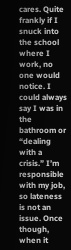cares. Quite frankly if I snuck into the school where I work, no one would notice. I could always say I was in the bathroom or “dealing with a crisis.” I’m responsible with my job, so lateness is not an issue. Once though, when it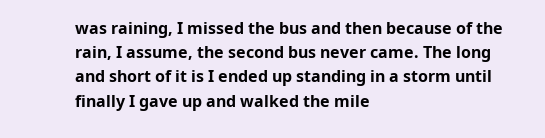was raining, I missed the bus and then because of the rain, I assume, the second bus never came. The long and short of it is I ended up standing in a storm until finally I gave up and walked the mile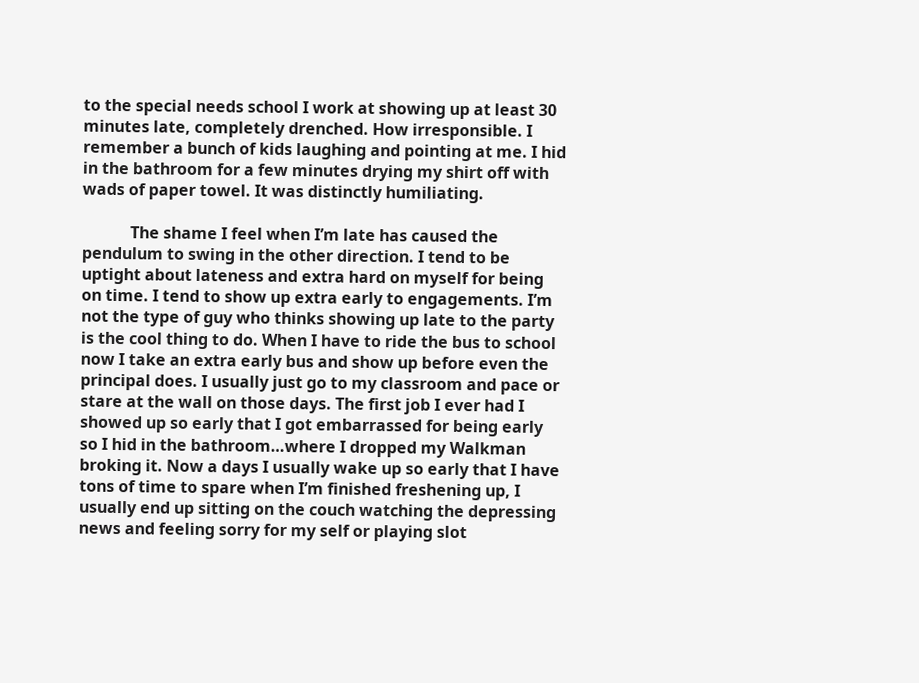to the special needs school I work at showing up at least 30 minutes late, completely drenched. How irresponsible. I remember a bunch of kids laughing and pointing at me. I hid in the bathroom for a few minutes drying my shirt off with wads of paper towel. It was distinctly humiliating.

            The shame I feel when I’m late has caused the pendulum to swing in the other direction. I tend to be uptight about lateness and extra hard on myself for being on time. I tend to show up extra early to engagements. I’m not the type of guy who thinks showing up late to the party is the cool thing to do. When I have to ride the bus to school now I take an extra early bus and show up before even the principal does. I usually just go to my classroom and pace or stare at the wall on those days. The first job I ever had I showed up so early that I got embarrassed for being early so I hid in the bathroom…where I dropped my Walkman broking it. Now a days I usually wake up so early that I have tons of time to spare when I’m finished freshening up, I usually end up sitting on the couch watching the depressing news and feeling sorry for my self or playing slot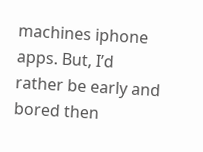machines iphone apps. But, I’d rather be early and bored then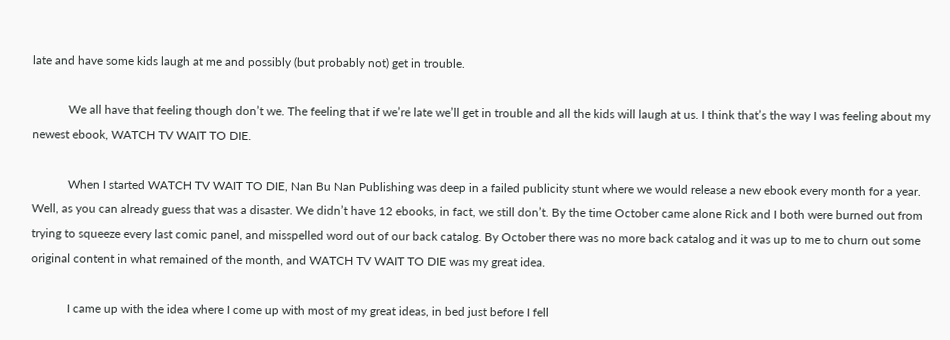late and have some kids laugh at me and possibly (but probably not) get in trouble.

            We all have that feeling though don’t we. The feeling that if we’re late we’ll get in trouble and all the kids will laugh at us. I think that’s the way I was feeling about my newest ebook, WATCH TV WAIT TO DIE.

            When I started WATCH TV WAIT TO DIE, Nan Bu Nan Publishing was deep in a failed publicity stunt where we would release a new ebook every month for a year. Well, as you can already guess that was a disaster. We didn’t have 12 ebooks, in fact, we still don’t. By the time October came alone Rick and I both were burned out from trying to squeeze every last comic panel, and misspelled word out of our back catalog. By October there was no more back catalog and it was up to me to churn out some original content in what remained of the month, and WATCH TV WAIT TO DIE was my great idea.

            I came up with the idea where I come up with most of my great ideas, in bed just before I fell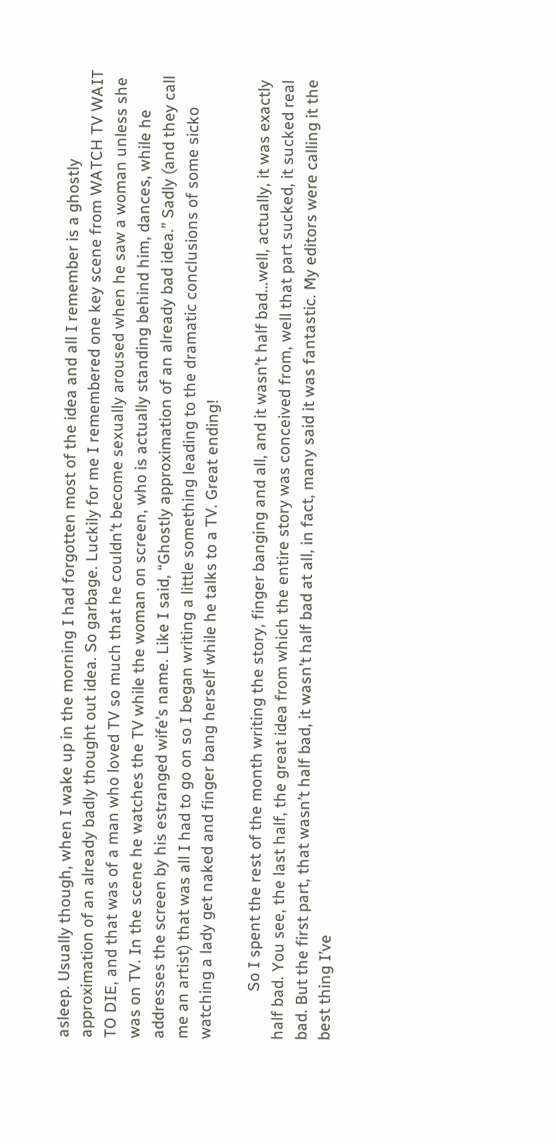asleep. Usually though, when I wake up in the morning I had forgotten most of the idea and all I remember is a ghostly approximation of an already badly thought out idea. So garbage. Luckily for me I remembered one key scene from WATCH TV WAIT TO DIE, and that was of a man who loved TV so much that he couldn’t become sexually aroused when he saw a woman unless she was on TV. In the scene he watches the TV while the woman on screen, who is actually standing behind him, dances, while he addresses the screen by his estranged wife’s name. Like I said, “Ghostly approximation of an already bad idea.” Sadly (and they call me an artist) that was all I had to go on so I began writing a little something leading to the dramatic conclusions of some sicko watching a lady get naked and finger bang herself while he talks to a TV. Great ending!

            So I spent the rest of the month writing the story, finger banging and all, and it wasn’t half bad…well, actually, it was exactly half bad. You see, the last half, the great idea from which the entire story was conceived from, well that part sucked, it sucked real bad. But the first part, that wasn’t half bad, it wasn’t half bad at all, in fact, many said it was fantastic. My editors were calling it the best thing I’ve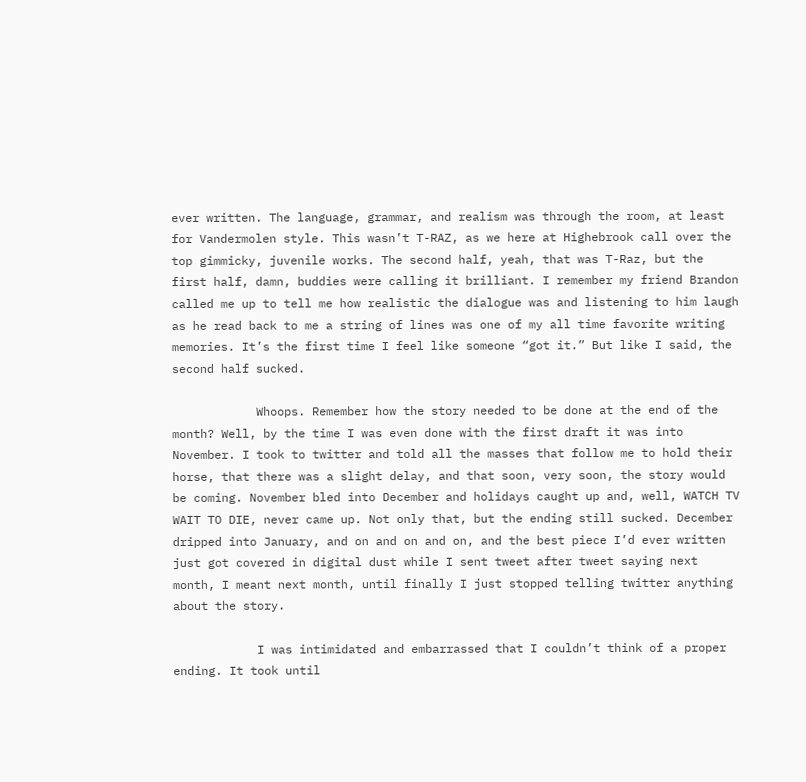ever written. The language, grammar, and realism was through the room, at least for Vandermolen style. This wasn’t T-RAZ, as we here at Highebrook call over the top gimmicky, juvenile works. The second half, yeah, that was T-Raz, but the first half, damn, buddies were calling it brilliant. I remember my friend Brandon called me up to tell me how realistic the dialogue was and listening to him laugh as he read back to me a string of lines was one of my all time favorite writing memories. It’s the first time I feel like someone “got it.” But like I said, the second half sucked.

            Whoops. Remember how the story needed to be done at the end of the month? Well, by the time I was even done with the first draft it was into November. I took to twitter and told all the masses that follow me to hold their horse, that there was a slight delay, and that soon, very soon, the story would be coming. November bled into December and holidays caught up and, well, WATCH TV WAIT TO DIE, never came up. Not only that, but the ending still sucked. December dripped into January, and on and on and on, and the best piece I’d ever written just got covered in digital dust while I sent tweet after tweet saying next month, I meant next month, until finally I just stopped telling twitter anything about the story.

            I was intimidated and embarrassed that I couldn’t think of a proper ending. It took until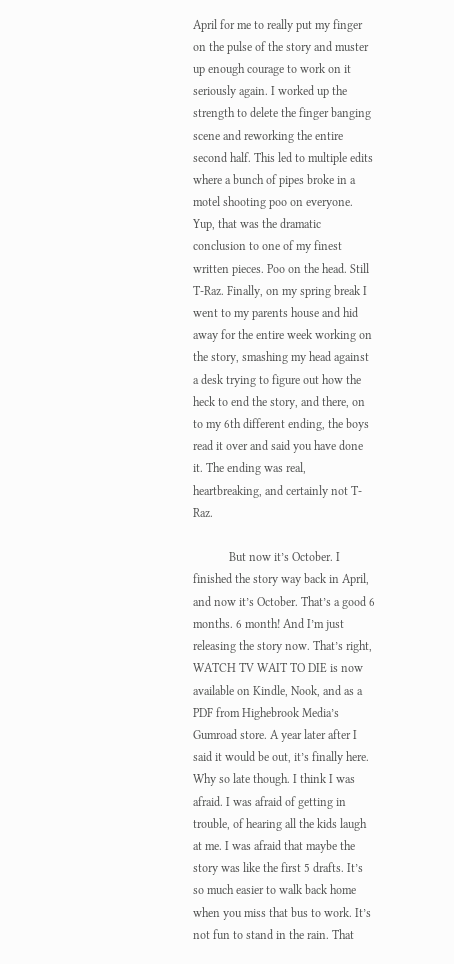April for me to really put my finger on the pulse of the story and muster up enough courage to work on it seriously again. I worked up the strength to delete the finger banging scene and reworking the entire second half. This led to multiple edits where a bunch of pipes broke in a motel shooting poo on everyone. Yup, that was the dramatic conclusion to one of my finest written pieces. Poo on the head. Still T-Raz. Finally, on my spring break I went to my parents house and hid away for the entire week working on the story, smashing my head against a desk trying to figure out how the heck to end the story, and there, on to my 6th different ending, the boys read it over and said you have done it. The ending was real, heartbreaking, and certainly not T-Raz.

            But now it’s October. I finished the story way back in April, and now it’s October. That’s a good 6 months. 6 month! And I’m just releasing the story now. That’s right, WATCH TV WAIT TO DIE is now available on Kindle, Nook, and as a PDF from Highebrook Media’s Gumroad store. A year later after I said it would be out, it’s finally here. Why so late though. I think I was afraid. I was afraid of getting in trouble, of hearing all the kids laugh at me. I was afraid that maybe the story was like the first 5 drafts. It’s so much easier to walk back home when you miss that bus to work. It’s not fun to stand in the rain. That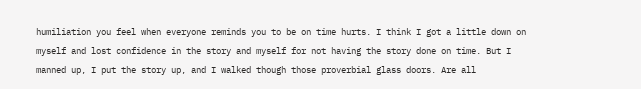humiliation you feel when everyone reminds you to be on time hurts. I think I got a little down on myself and lost confidence in the story and myself for not having the story done on time. But I manned up, I put the story up, and I walked though those proverbial glass doors. Are all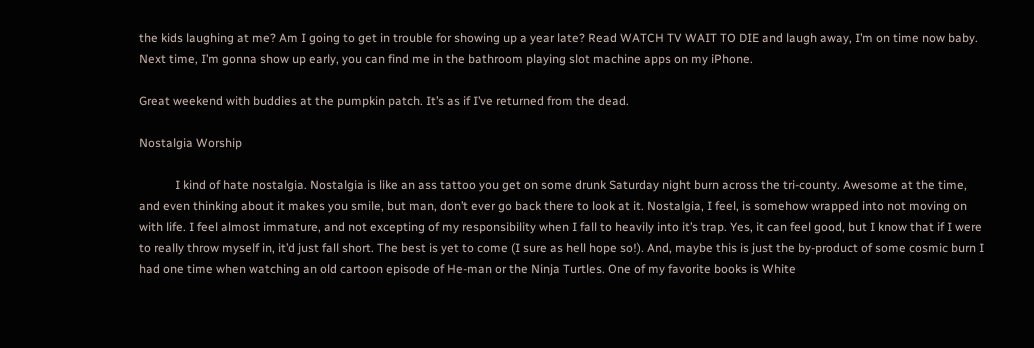the kids laughing at me? Am I going to get in trouble for showing up a year late? Read WATCH TV WAIT TO DIE and laugh away, I’m on time now baby. Next time, I’m gonna show up early, you can find me in the bathroom playing slot machine apps on my iPhone.

Great weekend with buddies at the pumpkin patch. It’s as if I’ve returned from the dead.

Nostalgia Worship

            I kind of hate nostalgia. Nostalgia is like an ass tattoo you get on some drunk Saturday night burn across the tri-county. Awesome at the time, and even thinking about it makes you smile, but man, don’t ever go back there to look at it. Nostalgia, I feel, is somehow wrapped into not moving on with life. I feel almost immature, and not excepting of my responsibility when I fall to heavily into it’s trap. Yes, it can feel good, but I know that if I were to really throw myself in, it’d just fall short. The best is yet to come (I sure as hell hope so!). And, maybe this is just the by-product of some cosmic burn I had one time when watching an old cartoon episode of He-man or the Ninja Turtles. One of my favorite books is White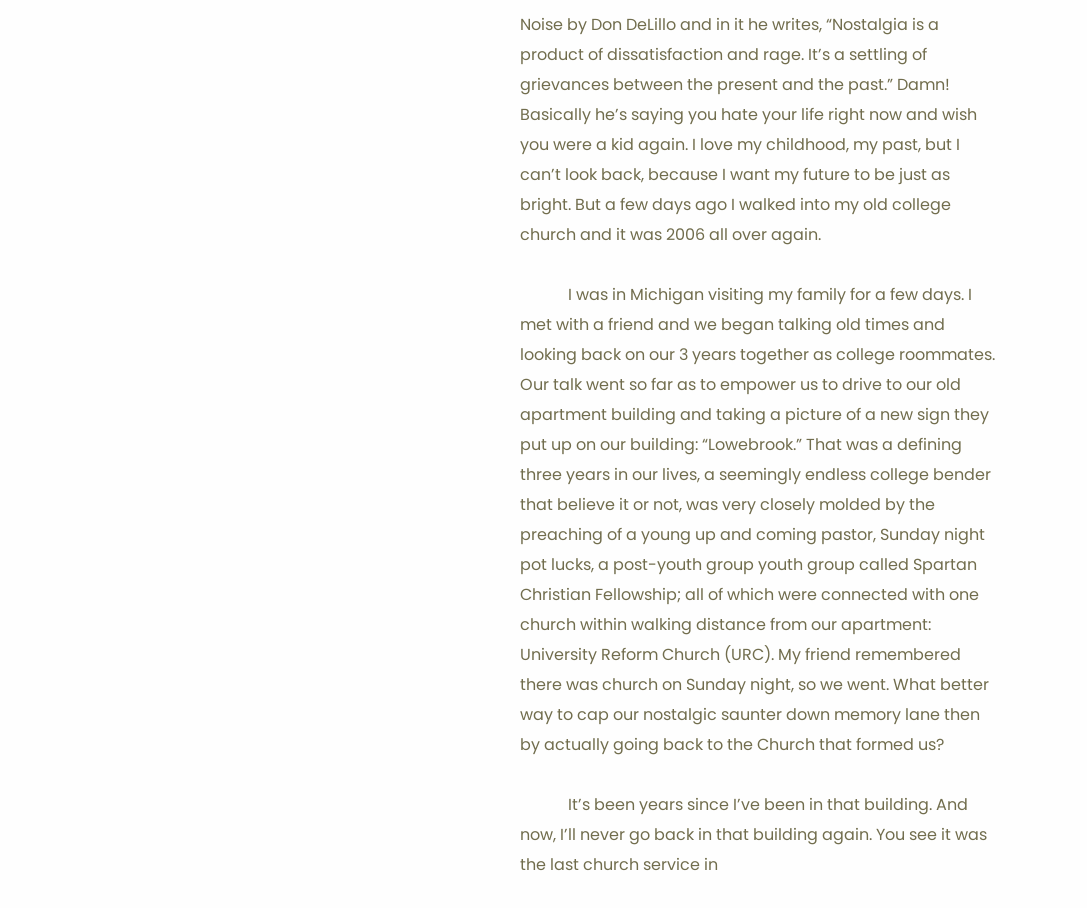Noise by Don DeLillo and in it he writes, “Nostalgia is a product of dissatisfaction and rage. It’s a settling of grievances between the present and the past.” Damn! Basically he’s saying you hate your life right now and wish you were a kid again. I love my childhood, my past, but I can’t look back, because I want my future to be just as bright. But a few days ago I walked into my old college church and it was 2006 all over again.

            I was in Michigan visiting my family for a few days. I met with a friend and we began talking old times and looking back on our 3 years together as college roommates. Our talk went so far as to empower us to drive to our old apartment building and taking a picture of a new sign they put up on our building: “Lowebrook.” That was a defining three years in our lives, a seemingly endless college bender that believe it or not, was very closely molded by the preaching of a young up and coming pastor, Sunday night pot lucks, a post-youth group youth group called Spartan Christian Fellowship; all of which were connected with one church within walking distance from our apartment: University Reform Church (URC). My friend remembered there was church on Sunday night, so we went. What better way to cap our nostalgic saunter down memory lane then by actually going back to the Church that formed us?

            It’s been years since I’ve been in that building. And now, I’ll never go back in that building again. You see it was the last church service in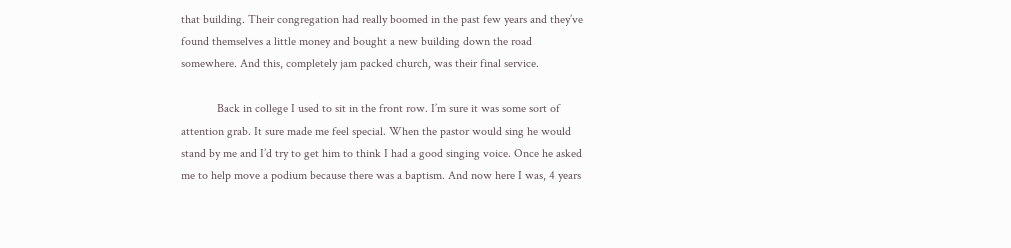that building. Their congregation had really boomed in the past few years and they’ve found themselves a little money and bought a new building down the road somewhere. And this, completely jam packed church, was their final service.

            Back in college I used to sit in the front row. I’m sure it was some sort of attention grab. It sure made me feel special. When the pastor would sing he would stand by me and I’d try to get him to think I had a good singing voice. Once he asked me to help move a podium because there was a baptism. And now here I was, 4 years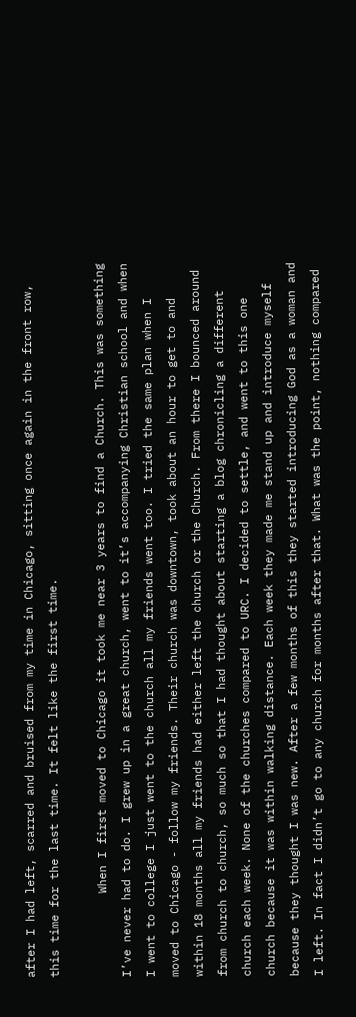after I had left, scarred and bruised from my time in Chicago, sitting once again in the front row, this time for the last time. It felt like the first time.

            When I first moved to Chicago it took me near 3 years to find a Church. This was something I’ve never had to do. I grew up in a great church, went to it’s accompanying Christian school and when I went to college I just went to the church all my friends went too. I tried the same plan when I moved to Chicago - follow my friends. Their church was downtown, took about an hour to get to and within 18 months all my friends had either left the church or the Church. From there I bounced around from church to church, so much so that I had thought about starting a blog chronicling a different church each week. None of the churches compared to URC. I decided to settle, and went to this one church because it was within walking distance. Each week they made me stand up and introduce myself because they thought I was new. After a few months of this they started introducing God as a woman and I left. In fact I didn’t go to any church for months after that. What was the point, nothing compared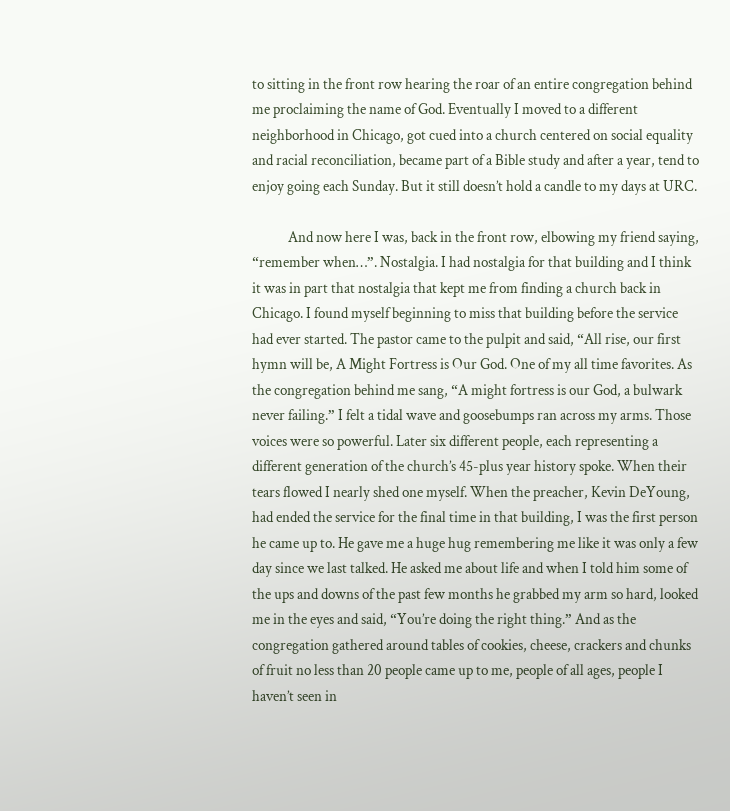to sitting in the front row hearing the roar of an entire congregation behind me proclaiming the name of God. Eventually I moved to a different neighborhood in Chicago, got cued into a church centered on social equality and racial reconciliation, became part of a Bible study and after a year, tend to enjoy going each Sunday. But it still doesn’t hold a candle to my days at URC.

            And now here I was, back in the front row, elbowing my friend saying, “remember when…”. Nostalgia. I had nostalgia for that building and I think it was in part that nostalgia that kept me from finding a church back in Chicago. I found myself beginning to miss that building before the service had ever started. The pastor came to the pulpit and said, “All rise, our first hymn will be, A Might Fortress is Our God. One of my all time favorites. As the congregation behind me sang, “A might fortress is our God, a bulwark never failing.” I felt a tidal wave and goosebumps ran across my arms. Those voices were so powerful. Later six different people, each representing a different generation of the church’s 45-plus year history spoke. When their tears flowed I nearly shed one myself. When the preacher, Kevin DeYoung, had ended the service for the final time in that building, I was the first person he came up to. He gave me a huge hug remembering me like it was only a few day since we last talked. He asked me about life and when I told him some of the ups and downs of the past few months he grabbed my arm so hard, looked me in the eyes and said, “You’re doing the right thing.” And as the congregation gathered around tables of cookies, cheese, crackers and chunks of fruit no less than 20 people came up to me, people of all ages, people I haven’t seen in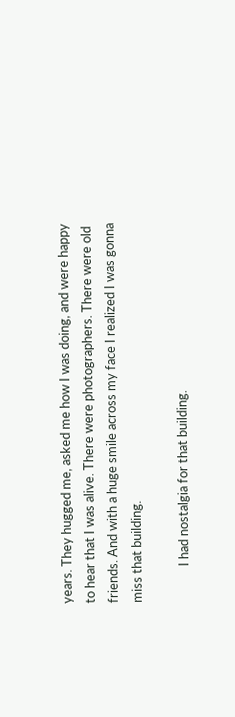years. They hugged me, asked me how I was doing, and were happy to hear that I was alive. There were photographers. There were old friends. And with a huge smile across my face I realized I was gonna miss that building.

            I had nostalgia for that building.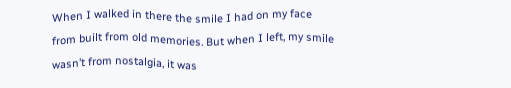When I walked in there the smile I had on my face from built from old memories. But when I left, my smile wasn’t from nostalgia, it was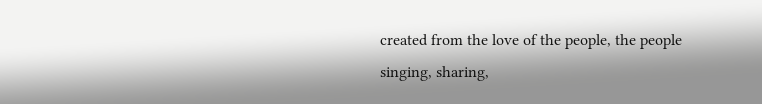created from the love of the people, the people singing, sharing,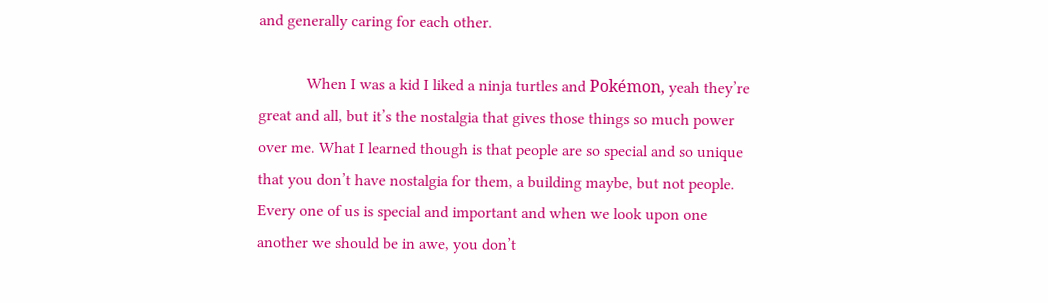and generally caring for each other.

            When I was a kid I liked a ninja turtles and Pokémon, yeah they’re great and all, but it’s the nostalgia that gives those things so much power over me. What I learned though is that people are so special and so unique that you don’t have nostalgia for them, a building maybe, but not people. Every one of us is special and important and when we look upon one another we should be in awe, you don’t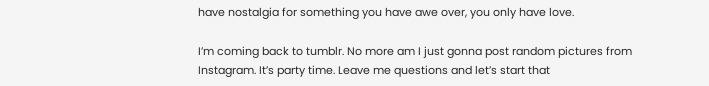have nostalgia for something you have awe over, you only have love.

I’m coming back to tumblr. No more am I just gonna post random pictures from Instagram. It’s party time. Leave me questions and let’s start that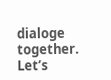dialoge together. Let’s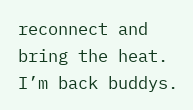reconnect and bring the heat. I’m back buddys.